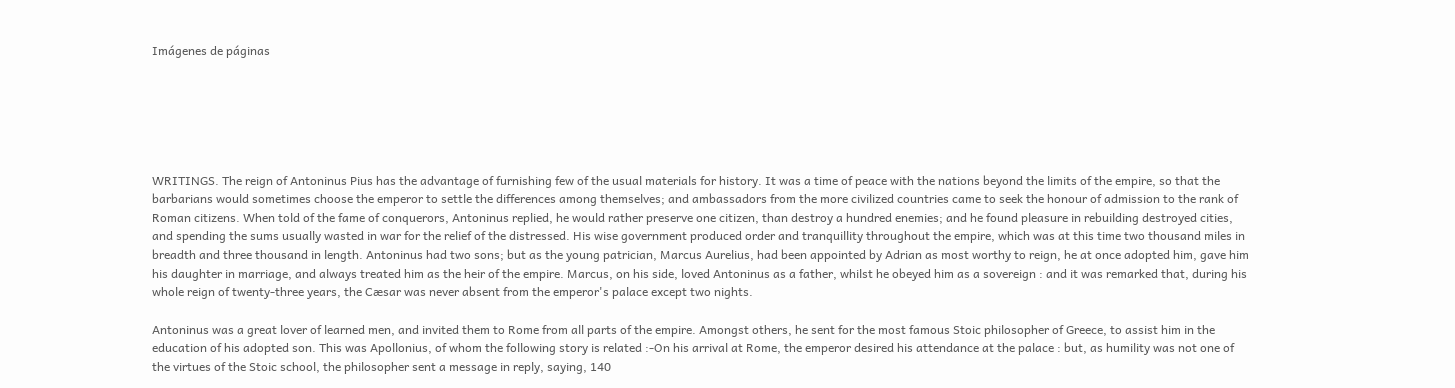Imágenes de páginas






WRITINGS. The reign of Antoninus Pius has the advantage of furnishing few of the usual materials for history. It was a time of peace with the nations beyond the limits of the empire, so that the barbarians would sometimes choose the emperor to settle the differences among themselves; and ambassadors from the more civilized countries came to seek the honour of admission to the rank of Roman citizens. When told of the fame of conquerors, Antoninus replied, he would rather preserve one citizen, than destroy a hundred enemies; and he found pleasure in rebuilding destroyed cities, and spending the sums usually wasted in war for the relief of the distressed. His wise government produced order and tranquillity throughout the empire, which was at this time two thousand miles in breadth and three thousand in length. Antoninus had two sons; but as the young patrician, Marcus Aurelius, had been appointed by Adrian as most worthy to reign, he at once adopted him, gave him his daughter in marriage, and always treated him as the heir of the empire. Marcus, on his side, loved Antoninus as a father, whilst he obeyed him as a sovereign : and it was remarked that, during his whole reign of twenty-three years, the Cæsar was never absent from the emperor's palace except two nights.

Antoninus was a great lover of learned men, and invited them to Rome from all parts of the empire. Amongst others, he sent for the most famous Stoic philosopher of Greece, to assist him in the education of his adopted son. This was Apollonius, of whom the following story is related :-On his arrival at Rome, the emperor desired his attendance at the palace : but, as humility was not one of the virtues of the Stoic school, the philosopher sent a message in reply, saying, 140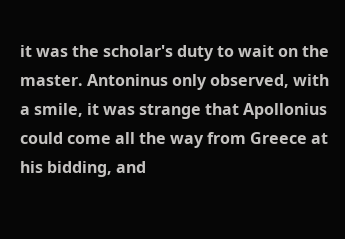it was the scholar's duty to wait on the master. Antoninus only observed, with a smile, it was strange that Apollonius could come all the way from Greece at his bidding, and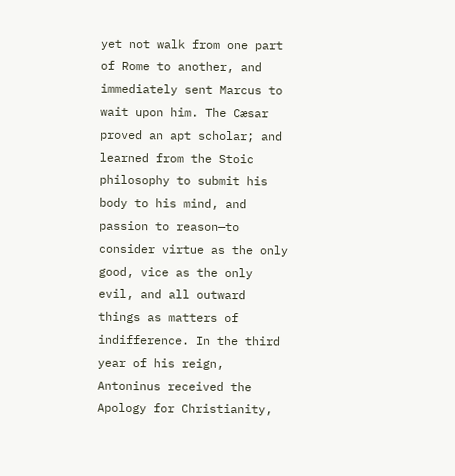yet not walk from one part of Rome to another, and immediately sent Marcus to wait upon him. The Cæsar proved an apt scholar; and learned from the Stoic philosophy to submit his body to his mind, and passion to reason—to consider virtue as the only good, vice as the only evil, and all outward things as matters of indifference. In the third year of his reign, Antoninus received the Apology for Christianity,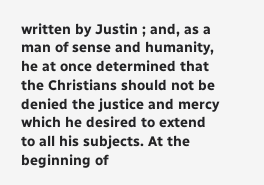written by Justin ; and, as a man of sense and humanity, he at once determined that the Christians should not be denied the justice and mercy which he desired to extend to all his subjects. At the beginning of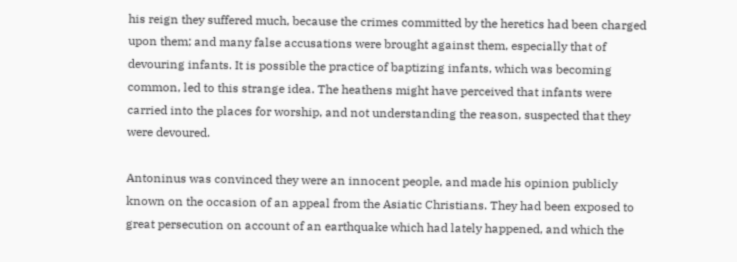his reign they suffered much, because the crimes committed by the heretics had been charged upon them; and many false accusations were brought against them, especially that of devouring infants. It is possible the practice of baptizing infants, which was becoming common, led to this strange idea. The heathens might have perceived that infants were carried into the places for worship, and not understanding the reason, suspected that they were devoured.

Antoninus was convinced they were an innocent people, and made his opinion publicly known on the occasion of an appeal from the Asiatic Christians. They had been exposed to great persecution on account of an earthquake which had lately happened, and which the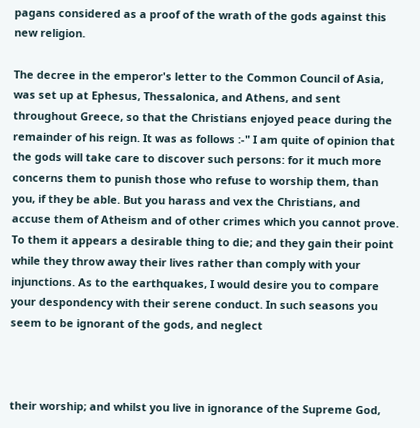pagans considered as a proof of the wrath of the gods against this new religion.

The decree in the emperor's letter to the Common Council of Asia, was set up at Ephesus, Thessalonica, and Athens, and sent throughout Greece, so that the Christians enjoyed peace during the remainder of his reign. It was as follows :-" I am quite of opinion that the gods will take care to discover such persons: for it much more concerns them to punish those who refuse to worship them, than you, if they be able. But you harass and vex the Christians, and accuse them of Atheism and of other crimes which you cannot prove. To them it appears a desirable thing to die; and they gain their point while they throw away their lives rather than comply with your injunctions. As to the earthquakes, I would desire you to compare your despondency with their serene conduct. In such seasons you seem to be ignorant of the gods, and neglect



their worship; and whilst you live in ignorance of the Supreme God,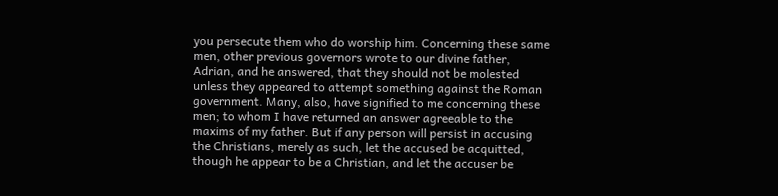you persecute them who do worship him. Concerning these same men, other previous governors wrote to our divine father, Adrian, and he answered, that they should not be molested unless they appeared to attempt something against the Roman government. Many, also, have signified to me concerning these men; to whom I have returned an answer agreeable to the maxims of my father. But if any person will persist in accusing the Christians, merely as such, let the accused be acquitted, though he appear to be a Christian, and let the accuser be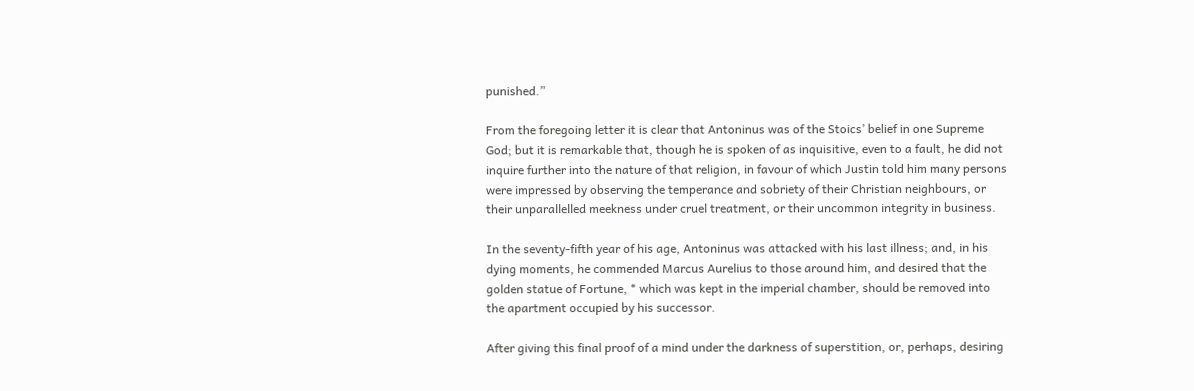punished.”

From the foregoing letter it is clear that Antoninus was of the Stoics’ belief in one Supreme God; but it is remarkable that, though he is spoken of as inquisitive, even to a fault, he did not inquire further into the nature of that religion, in favour of which Justin told him many persons were impressed by observing the temperance and sobriety of their Christian neighbours, or their unparallelled meekness under cruel treatment, or their uncommon integrity in business.

In the seventy-fifth year of his age, Antoninus was attacked with his last illness; and, in his dying moments, he commended Marcus Aurelius to those around him, and desired that the golden statue of Fortune, * which was kept in the imperial chamber, should be removed into the apartment occupied by his successor.

After giving this final proof of a mind under the darkness of superstition, or, perhaps, desiring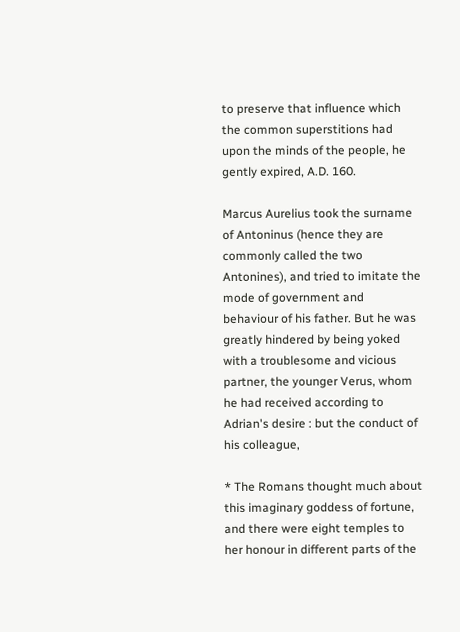to preserve that influence which the common superstitions had upon the minds of the people, he gently expired, A.D. 160.

Marcus Aurelius took the surname of Antoninus (hence they are commonly called the two Antonines), and tried to imitate the mode of government and behaviour of his father. But he was greatly hindered by being yoked with a troublesome and vicious partner, the younger Verus, whom he had received according to Adrian's desire : but the conduct of his colleague,

* The Romans thought much about this imaginary goddess of fortune, and there were eight temples to her honour in different parts of the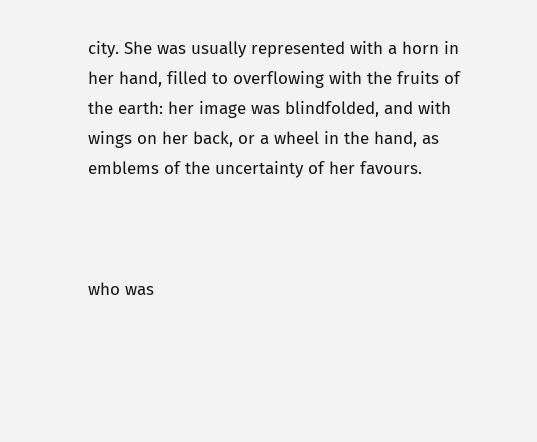city. She was usually represented with a horn in her hand, filled to overflowing with the fruits of the earth: her image was blindfolded, and with wings on her back, or a wheel in the hand, as emblems of the uncertainty of her favours.



who was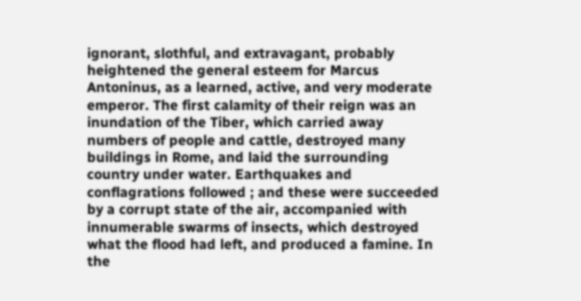ignorant, slothful, and extravagant, probably heightened the general esteem for Marcus Antoninus, as a learned, active, and very moderate emperor. The first calamity of their reign was an inundation of the Tiber, which carried away numbers of people and cattle, destroyed many buildings in Rome, and laid the surrounding country under water. Earthquakes and conflagrations followed ; and these were succeeded by a corrupt state of the air, accompanied with innumerable swarms of insects, which destroyed what the flood had left, and produced a famine. In the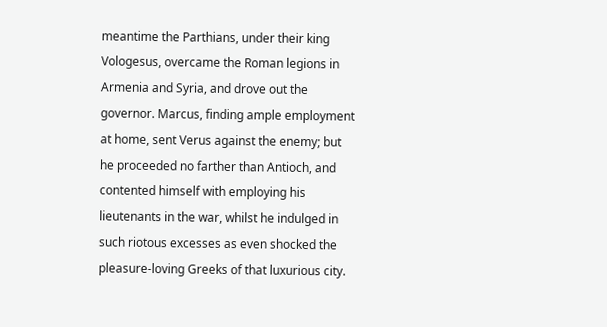meantime the Parthians, under their king Vologesus, overcame the Roman legions in Armenia and Syria, and drove out the governor. Marcus, finding ample employment at home, sent Verus against the enemy; but he proceeded no farther than Antioch, and contented himself with employing his lieutenants in the war, whilst he indulged in such riotous excesses as even shocked the pleasure-loving Greeks of that luxurious city.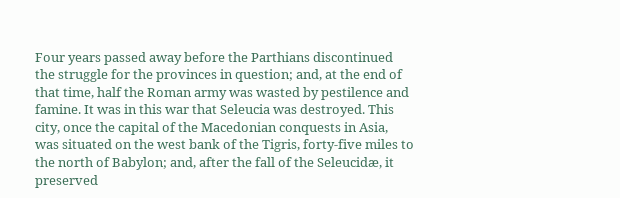Four years passed away before the Parthians discontinued the struggle for the provinces in question; and, at the end of that time, half the Roman army was wasted by pestilence and famine. It was in this war that Seleucia was destroyed. This city, once the capital of the Macedonian conquests in Asia, was situated on the west bank of the Tigris, forty-five miles to the north of Babylon; and, after the fall of the Seleucidæ, it preserved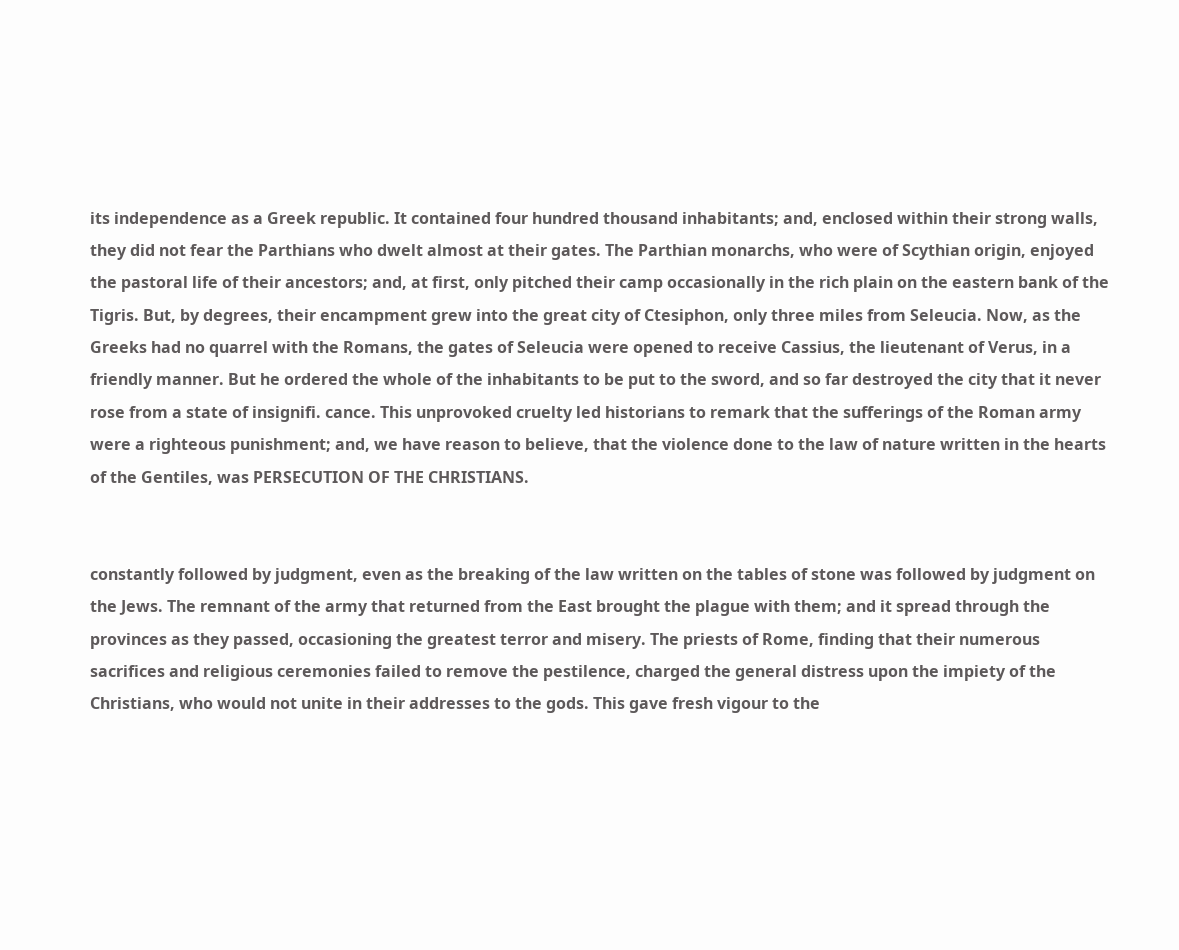its independence as a Greek republic. It contained four hundred thousand inhabitants; and, enclosed within their strong walls, they did not fear the Parthians who dwelt almost at their gates. The Parthian monarchs, who were of Scythian origin, enjoyed the pastoral life of their ancestors; and, at first, only pitched their camp occasionally in the rich plain on the eastern bank of the Tigris. But, by degrees, their encampment grew into the great city of Ctesiphon, only three miles from Seleucia. Now, as the Greeks had no quarrel with the Romans, the gates of Seleucia were opened to receive Cassius, the lieutenant of Verus, in a friendly manner. But he ordered the whole of the inhabitants to be put to the sword, and so far destroyed the city that it never rose from a state of insignifi. cance. This unprovoked cruelty led historians to remark that the sufferings of the Roman army were a righteous punishment; and, we have reason to believe, that the violence done to the law of nature written in the hearts of the Gentiles, was PERSECUTION OF THE CHRISTIANS.


constantly followed by judgment, even as the breaking of the law written on the tables of stone was followed by judgment on the Jews. The remnant of the army that returned from the East brought the plague with them; and it spread through the provinces as they passed, occasioning the greatest terror and misery. The priests of Rome, finding that their numerous sacrifices and religious ceremonies failed to remove the pestilence, charged the general distress upon the impiety of the Christians, who would not unite in their addresses to the gods. This gave fresh vigour to the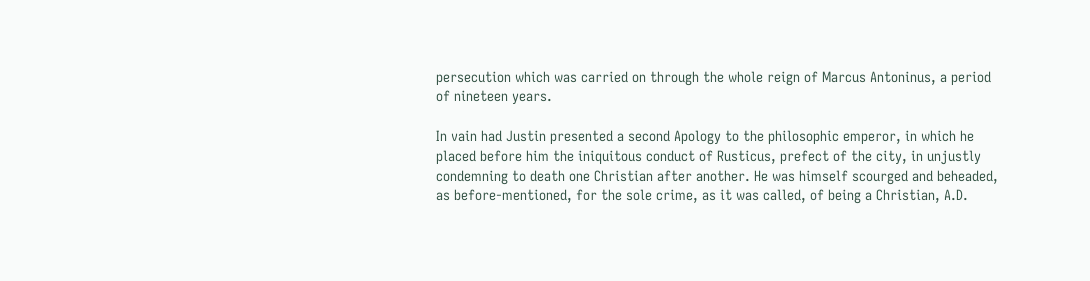persecution which was carried on through the whole reign of Marcus Antoninus, a period of nineteen years.

In vain had Justin presented a second Apology to the philosophic emperor, in which he placed before him the iniquitous conduct of Rusticus, prefect of the city, in unjustly condemning to death one Christian after another. He was himself scourged and beheaded, as before-mentioned, for the sole crime, as it was called, of being a Christian, A.D.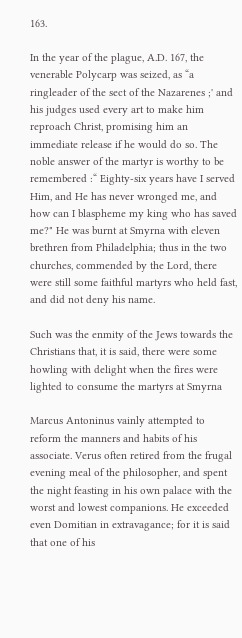163.

In the year of the plague, A.D. 167, the venerable Polycarp was seized, as “a ringleader of the sect of the Nazarenes ;' and his judges used every art to make him reproach Christ, promising him an immediate release if he would do so. The noble answer of the martyr is worthy to be remembered :“ Eighty-six years have I served Him, and He has never wronged me, and how can I blaspheme my king who has saved me?" He was burnt at Smyrna with eleven brethren from Philadelphia; thus in the two churches, commended by the Lord, there were still some faithful martyrs who held fast, and did not deny his name.

Such was the enmity of the Jews towards the Christians that, it is said, there were some howling with delight when the fires were lighted to consume the martyrs at Smyrna

Marcus Antoninus vainly attempted to reform the manners and habits of his associate. Verus often retired from the frugal evening meal of the philosopher, and spent the night feasting in his own palace with the worst and lowest companions. He exceeded even Domitian in extravagance; for it is said that one of his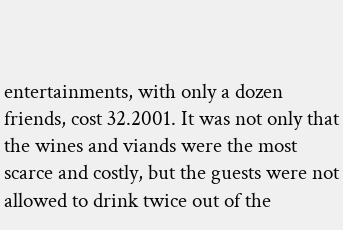entertainments, with only a dozen friends, cost 32.2001. It was not only that the wines and viands were the most scarce and costly, but the guests were not allowed to drink twice out of the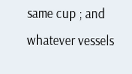same cup ; and whatever vessels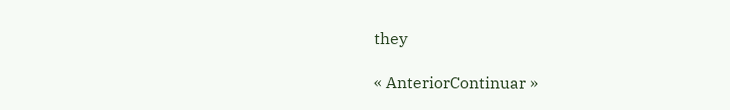they

« AnteriorContinuar »